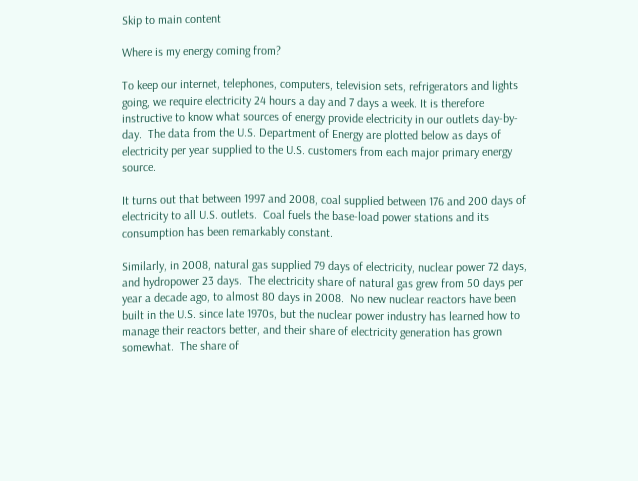Skip to main content

Where is my energy coming from?

To keep our internet, telephones, computers, television sets, refrigerators and lights going, we require electricity 24 hours a day and 7 days a week. It is therefore instructive to know what sources of energy provide electricity in our outlets day-by-day.  The data from the U.S. Department of Energy are plotted below as days of electricity per year supplied to the U.S. customers from each major primary energy source.

It turns out that between 1997 and 2008, coal supplied between 176 and 200 days of electricity to all U.S. outlets.  Coal fuels the base-load power stations and its consumption has been remarkably constant.

Similarly, in 2008, natural gas supplied 79 days of electricity, nuclear power 72 days, and hydropower 23 days.  The electricity share of natural gas grew from 50 days per year a decade ago, to almost 80 days in 2008.  No new nuclear reactors have been built in the U.S. since late 1970s, but the nuclear power industry has learned how to manage their reactors better, and their share of electricity generation has grown somewhat.  The share of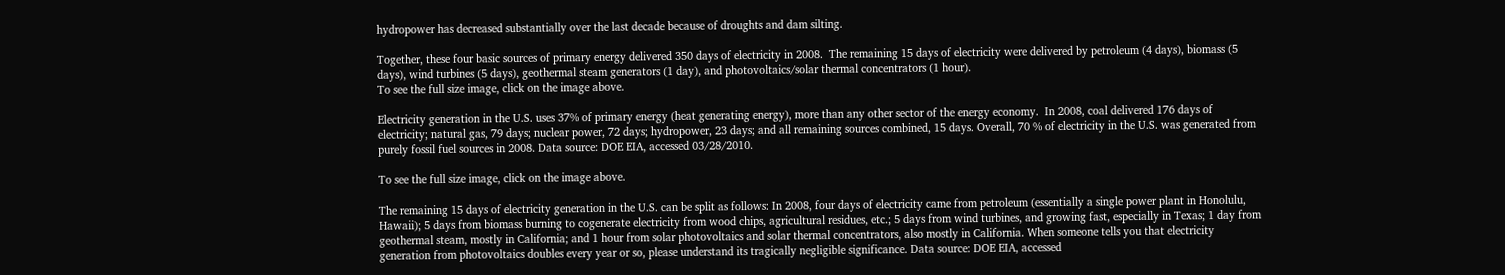hydropower has decreased substantially over the last decade because of droughts and dam silting.

Together, these four basic sources of primary energy delivered 350 days of electricity in 2008.  The remaining 15 days of electricity were delivered by petroleum (4 days), biomass (5 days), wind turbines (5 days), geothermal steam generators (1 day), and photovoltaics/solar thermal concentrators (1 hour).
To see the full size image, click on the image above.

Electricity generation in the U.S. uses 37% of primary energy (heat generating energy), more than any other sector of the energy economy.  In 2008, coal delivered 176 days of electricity; natural gas, 79 days; nuclear power, 72 days; hydropower, 23 days; and all remaining sources combined, 15 days. Overall, 70 % of electricity in the U.S. was generated from purely fossil fuel sources in 2008. Data source: DOE EIA, accessed 03/28/2010.

To see the full size image, click on the image above.

The remaining 15 days of electricity generation in the U.S. can be split as follows: In 2008, four days of electricity came from petroleum (essentially a single power plant in Honolulu, Hawaii); 5 days from biomass burning to cogenerate electricity from wood chips, agricultural residues, etc.; 5 days from wind turbines, and growing fast, especially in Texas; 1 day from geothermal steam, mostly in California; and 1 hour from solar photovoltaics and solar thermal concentrators, also mostly in California. When someone tells you that electricity generation from photovoltaics doubles every year or so, please understand its tragically negligible significance. Data source: DOE EIA, accessed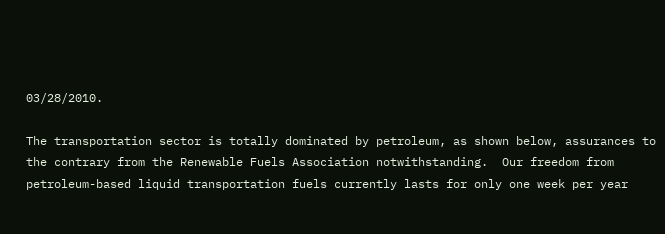03/28/2010.

The transportation sector is totally dominated by petroleum, as shown below, assurances to the contrary from the Renewable Fuels Association notwithstanding.  Our freedom from petroleum-based liquid transportation fuels currently lasts for only one week per year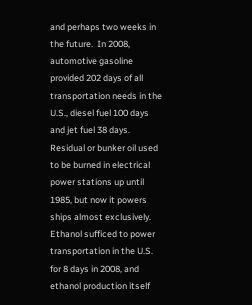and perhaps two weeks in the future.  In 2008, automotive gasoline provided 202 days of all transportation needs in the U.S., diesel fuel 100 days and jet fuel 38 days.  Residual or bunker oil used to be burned in electrical power stations up until 1985, but now it powers ships almost exclusively.  Ethanol sufficed to power transportation in the U.S. for 8 days in 2008, and ethanol production itself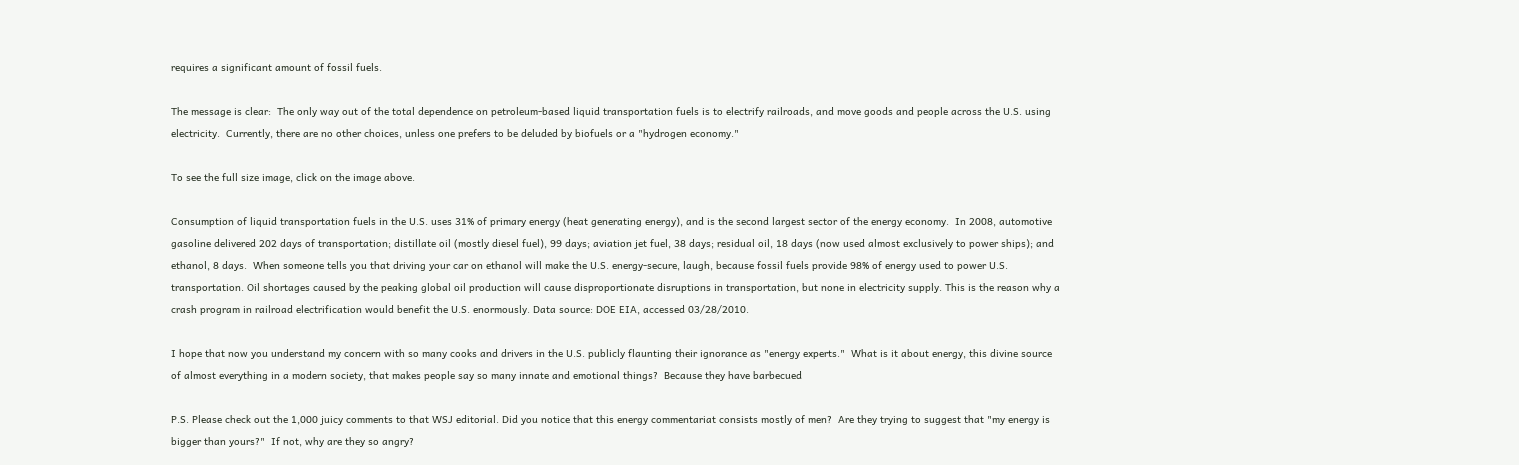requires a significant amount of fossil fuels.

The message is clear:  The only way out of the total dependence on petroleum-based liquid transportation fuels is to electrify railroads, and move goods and people across the U.S. using electricity.  Currently, there are no other choices, unless one prefers to be deluded by biofuels or a "hydrogen economy."

To see the full size image, click on the image above.

Consumption of liquid transportation fuels in the U.S. uses 31% of primary energy (heat generating energy), and is the second largest sector of the energy economy.  In 2008, automotive gasoline delivered 202 days of transportation; distillate oil (mostly diesel fuel), 99 days; aviation jet fuel, 38 days; residual oil, 18 days (now used almost exclusively to power ships); and ethanol, 8 days.  When someone tells you that driving your car on ethanol will make the U.S. energy-secure, laugh, because fossil fuels provide 98% of energy used to power U.S. transportation. Oil shortages caused by the peaking global oil production will cause disproportionate disruptions in transportation, but none in electricity supply. This is the reason why a crash program in railroad electrification would benefit the U.S. enormously. Data source: DOE EIA, accessed 03/28/2010.

I hope that now you understand my concern with so many cooks and drivers in the U.S. publicly flaunting their ignorance as "energy experts."  What is it about energy, this divine source of almost everything in a modern society, that makes people say so many innate and emotional things?  Because they have barbecued

P.S. Please check out the 1,000 juicy comments to that WSJ editorial. Did you notice that this energy commentariat consists mostly of men?  Are they trying to suggest that "my energy is bigger than yours?"  If not, why are they so angry?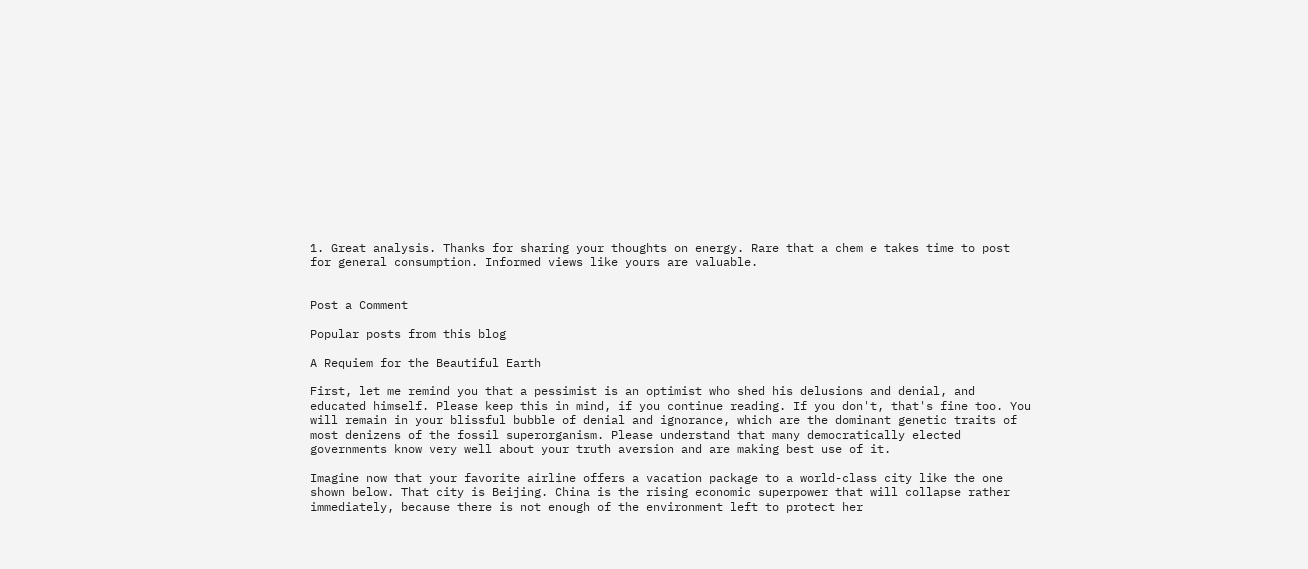1. Great analysis. Thanks for sharing your thoughts on energy. Rare that a chem e takes time to post for general consumption. Informed views like yours are valuable.


Post a Comment

Popular posts from this blog

A Requiem for the Beautiful Earth

First, let me remind you that a pessimist is an optimist who shed his delusions and denial, and educated himself. Please keep this in mind, if you continue reading. If you don't, that's fine too. You will remain in your blissful bubble of denial and ignorance, which are the dominant genetic traits of most denizens of the fossil superorganism. Please understand that many democratically elected governments know very well about your truth aversion and are making best use of it.

Imagine now that your favorite airline offers a vacation package to a world-class city like the one shown below. That city is Beijing. China is the rising economic superpower that will collapse rather immediately, because there is not enough of the environment left to protect her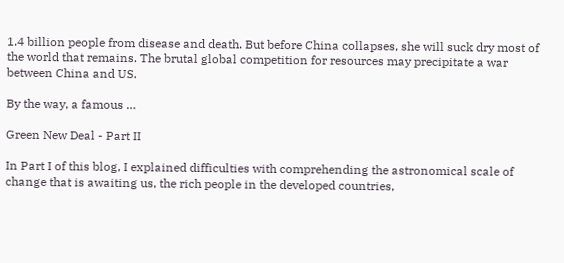1.4 billion people from disease and death. But before China collapses, she will suck dry most of the world that remains. The brutal global competition for resources may precipitate a war between China and US.

By the way, a famous …

Green New Deal - Part II

In Part I of this blog, I explained difficulties with comprehending the astronomical scale of change that is awaiting us, the rich people in the developed countries,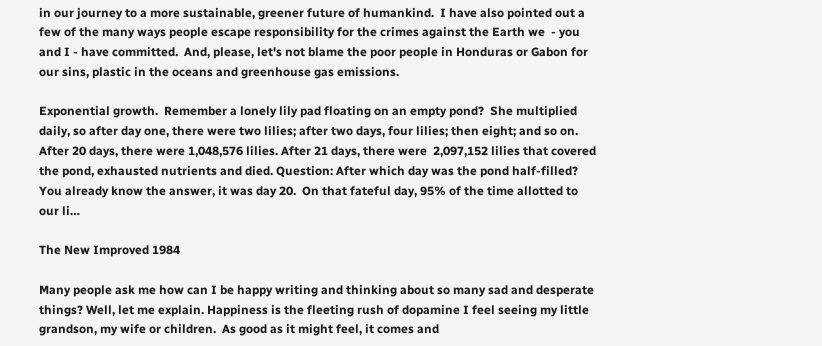in our journey to a more sustainable, greener future of humankind.  I have also pointed out a few of the many ways people escape responsibility for the crimes against the Earth we  - you and I - have committed.  And, please, let's not blame the poor people in Honduras or Gabon for our sins, plastic in the oceans and greenhouse gas emissions.

Exponential growth.  Remember a lonely lily pad floating on an empty pond?  She multiplied daily, so after day one, there were two lilies; after two days, four lilies; then eight; and so on.  After 20 days, there were 1,048,576 lilies. After 21 days, there were  2,097,152 lilies that covered the pond, exhausted nutrients and died. Question: After which day was the pond half-filled?  You already know the answer, it was day 20.  On that fateful day, 95% of the time allotted to our li…

The New Improved 1984

Many people ask me how can I be happy writing and thinking about so many sad and desperate things? Well, let me explain. Happiness is the fleeting rush of dopamine I feel seeing my little grandson, my wife or children.  As good as it might feel, it comes and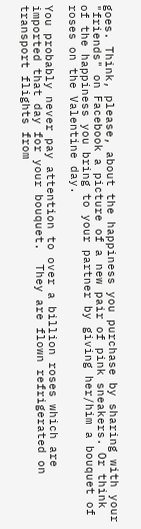goes. Think, please, about the happiness you purchase by sharing with your "friends" on Facebook a picture of a new pair of pink sneakers. Or think of the happiness you bring to your partner by giving her/him a bouquet of roses on the Valentine day.

You probably never pay attention to over a billion roses which are imported that day for your bouquet.  They are flown refrigerated on transport flights from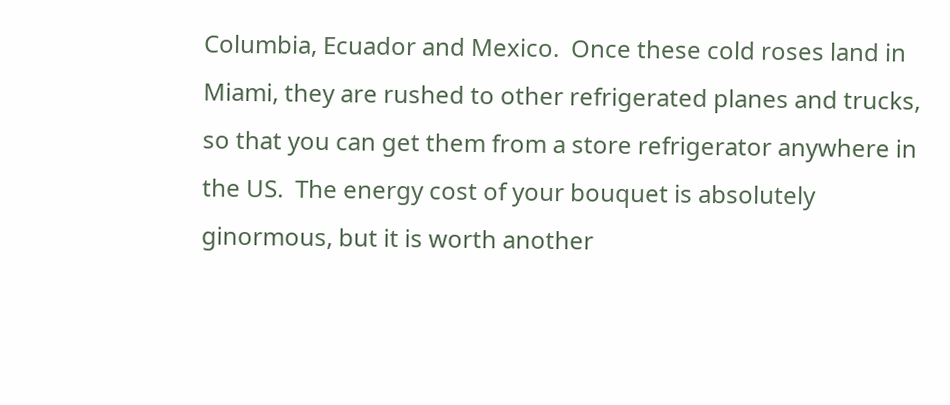Columbia, Ecuador and Mexico.  Once these cold roses land in Miami, they are rushed to other refrigerated planes and trucks, so that you can get them from a store refrigerator anywhere in the US.  The energy cost of your bouquet is absolutely ginormous, but it is worth another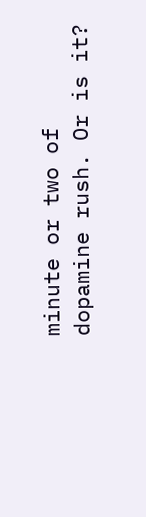minute or two of dopamine rush. Or is it?